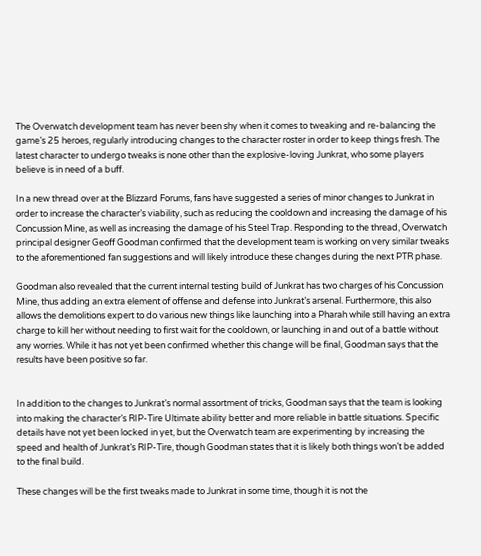The Overwatch development team has never been shy when it comes to tweaking and re-balancing the game’s 25 heroes, regularly introducing changes to the character roster in order to keep things fresh. The latest character to undergo tweaks is none other than the explosive-loving Junkrat, who some players believe is in need of a buff.

In a new thread over at the Blizzard Forums, fans have suggested a series of minor changes to Junkrat in order to increase the character’s viability, such as reducing the cooldown and increasing the damage of his Concussion Mine, as well as increasing the damage of his Steel Trap. Responding to the thread, Overwatch principal designer Geoff Goodman confirmed that the development team is working on very similar tweaks to the aforementioned fan suggestions and will likely introduce these changes during the next PTR phase.

Goodman also revealed that the current internal testing build of Junkrat has two charges of his Concussion Mine, thus adding an extra element of offense and defense into Junkrat’s arsenal. Furthermore, this also allows the demolitions expert to do various new things like launching into a Pharah while still having an extra charge to kill her without needing to first wait for the cooldown, or launching in and out of a battle without any worries. While it has not yet been confirmed whether this change will be final, Goodman says that the results have been positive so far.


In addition to the changes to Junkrat’s normal assortment of tricks, Goodman says that the team is looking into making the character’s RIP-Tire Ultimate ability better and more reliable in battle situations. Specific details have not yet been locked in yet, but the Overwatch team are experimenting by increasing the speed and health of Junkrat’s RIP-Tire, though Goodman states that it is likely both things won’t be added to the final build.

These changes will be the first tweaks made to Junkrat in some time, though it is not the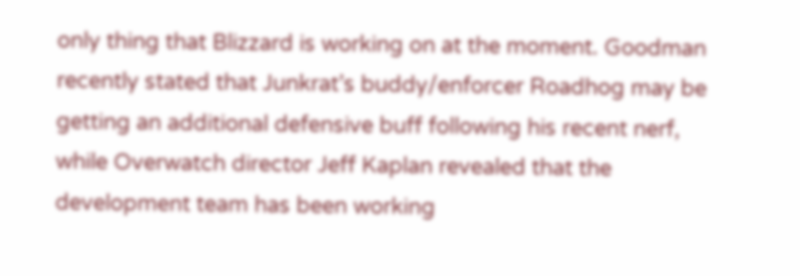only thing that Blizzard is working on at the moment. Goodman recently stated that Junkrat’s buddy/enforcer Roadhog may be getting an additional defensive buff following his recent nerf, while Overwatch director Jeff Kaplan revealed that the development team has been working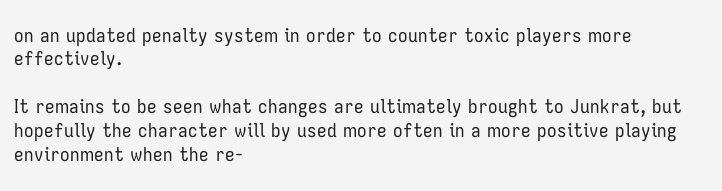on an updated penalty system in order to counter toxic players more effectively.

It remains to be seen what changes are ultimately brought to Junkrat, but hopefully the character will by used more often in a more positive playing environment when the re-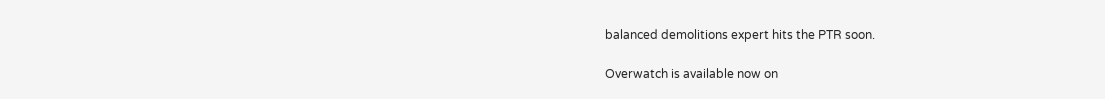balanced demolitions expert hits the PTR soon.

Overwatch is available now on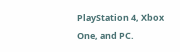PlayStation 4, Xbox One, and PC.